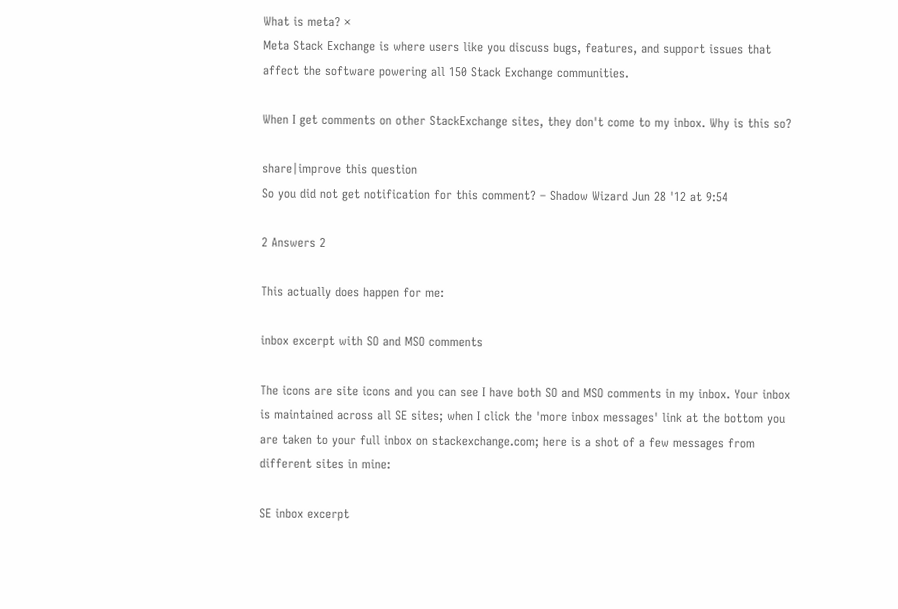What is meta? ×
Meta Stack Exchange is where users like you discuss bugs, features, and support issues that affect the software powering all 150 Stack Exchange communities.

When I get comments on other StackExchange sites, they don't come to my inbox. Why is this so?

share|improve this question
So you did not get notification for this comment? – Shadow Wizard Jun 28 '12 at 9:54

2 Answers 2

This actually does happen for me:

inbox excerpt with SO and MSO comments

The icons are site icons and you can see I have both SO and MSO comments in my inbox. Your inbox is maintained across all SE sites; when I click the 'more inbox messages' link at the bottom you are taken to your full inbox on stackexchange.com; here is a shot of a few messages from different sites in mine:

SE inbox excerpt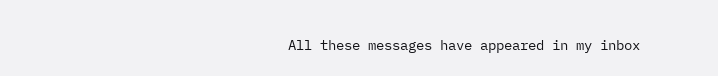All these messages have appeared in my inbox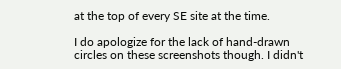at the top of every SE site at the time.

I do apologize for the lack of hand-drawn circles on these screenshots though. I didn't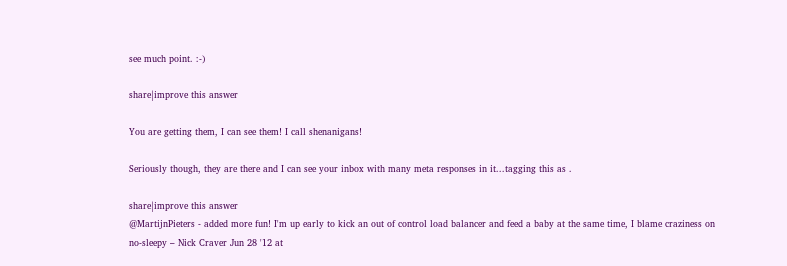see much point. :-)

share|improve this answer

You are getting them, I can see them! I call shenanigans!

Seriously though, they are there and I can see your inbox with many meta responses in it...tagging this as .

share|improve this answer
@MartijnPieters - added more fun! I'm up early to kick an out of control load balancer and feed a baby at the same time, I blame craziness on no-sleepy – Nick Craver Jun 28 '12 at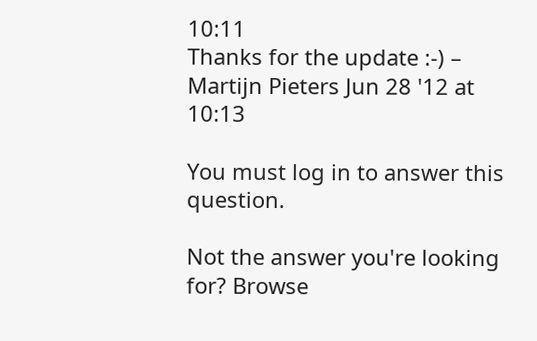10:11
Thanks for the update :-) – Martijn Pieters Jun 28 '12 at 10:13

You must log in to answer this question.

Not the answer you're looking for? Browse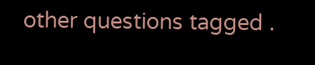other questions tagged .